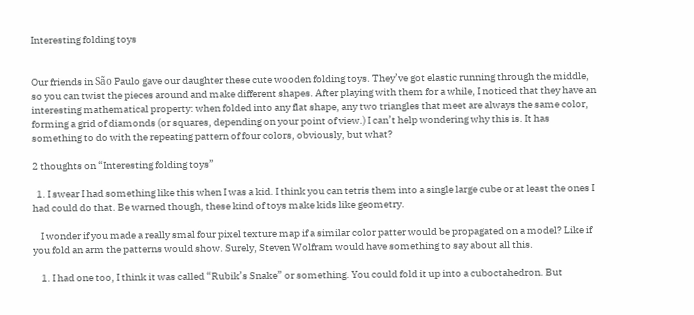Interesting folding toys


Our friends in São Paulo gave our daughter these cute wooden folding toys. They’ve got elastic running through the middle, so you can twist the pieces around and make different shapes. After playing with them for a while, I noticed that they have an interesting mathematical property: when folded into any flat shape, any two triangles that meet are always the same color, forming a grid of diamonds (or squares, depending on your point of view.) I can’t help wondering why this is. It has something to do with the repeating pattern of four colors, obviously, but what?

2 thoughts on “Interesting folding toys”

  1. I swear I had something like this when I was a kid. I think you can tetris them into a single large cube or at least the ones I had could do that. Be warned though, these kind of toys make kids like geometry.

    I wonder if you made a really smal four pixel texture map if a similar color patter would be propagated on a model? Like if you fold an arm the patterns would show. Surely, Steven Wolfram would have something to say about all this.

    1. I had one too, I think it was called “Rubik’s Snake” or something. You could fold it up into a cuboctahedron. But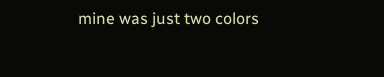mine was just two colors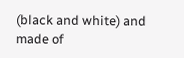(black and white) and made of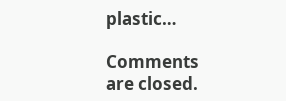plastic…

Comments are closed.